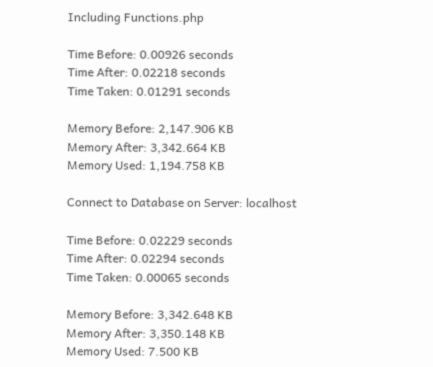Including Functions.php

Time Before: 0.00926 seconds
Time After: 0.02218 seconds
Time Taken: 0.01291 seconds

Memory Before: 2,147.906 KB
Memory After: 3,342.664 KB
Memory Used: 1,194.758 KB

Connect to Database on Server: localhost

Time Before: 0.02229 seconds
Time After: 0.02294 seconds
Time Taken: 0.00065 seconds

Memory Before: 3,342.648 KB
Memory After: 3,350.148 KB
Memory Used: 7.500 KB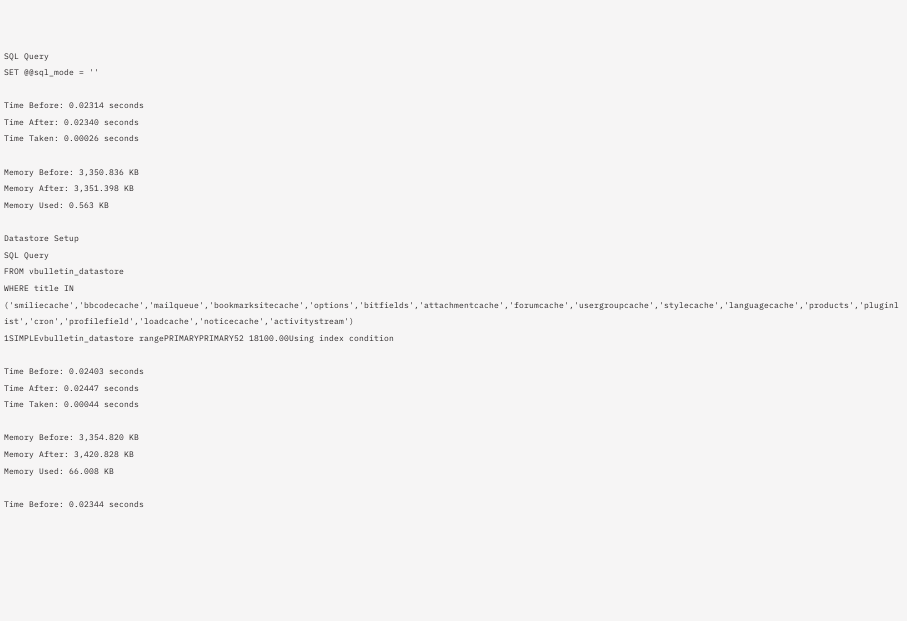SQL Query
SET @@sql_mode = ''

Time Before: 0.02314 seconds
Time After: 0.02340 seconds
Time Taken: 0.00026 seconds

Memory Before: 3,350.836 KB
Memory After: 3,351.398 KB
Memory Used: 0.563 KB

Datastore Setup
SQL Query
FROM vbulletin_datastore
WHERE title IN ('smiliecache','bbcodecache','mailqueue','bookmarksitecache','options','bitfields','attachmentcache','forumcache','usergroupcache','stylecache','languagecache','products','pluginlist','cron','profilefield','loadcache','noticecache','activitystream')
1SIMPLEvbulletin_datastore rangePRIMARYPRIMARY52 18100.00Using index condition

Time Before: 0.02403 seconds
Time After: 0.02447 seconds
Time Taken: 0.00044 seconds

Memory Before: 3,354.820 KB
Memory After: 3,420.828 KB
Memory Used: 66.008 KB

Time Before: 0.02344 seconds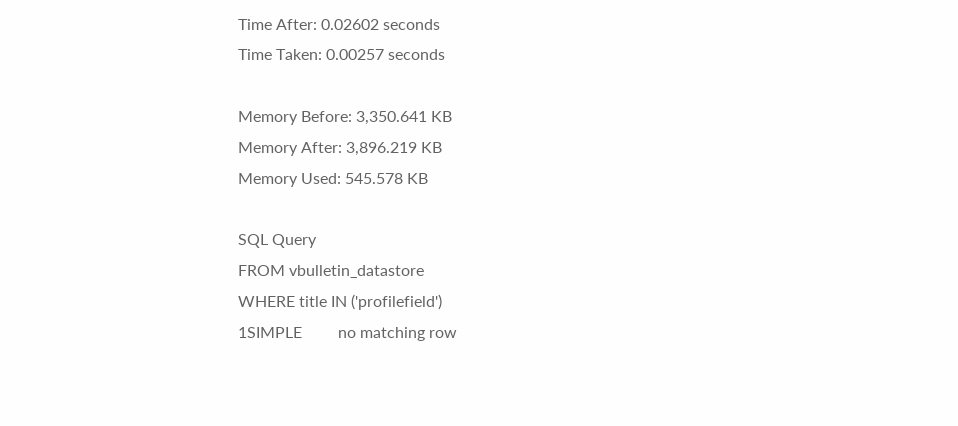Time After: 0.02602 seconds
Time Taken: 0.00257 seconds

Memory Before: 3,350.641 KB
Memory After: 3,896.219 KB
Memory Used: 545.578 KB

SQL Query
FROM vbulletin_datastore
WHERE title IN ('profilefield')
1SIMPLE         no matching row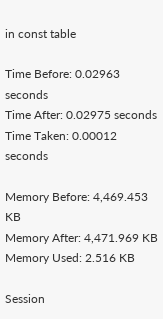in const table

Time Before: 0.02963 seconds
Time After: 0.02975 seconds
Time Taken: 0.00012 seconds

Memory Before: 4,469.453 KB
Memory After: 4,471.969 KB
Memory Used: 2.516 KB

Session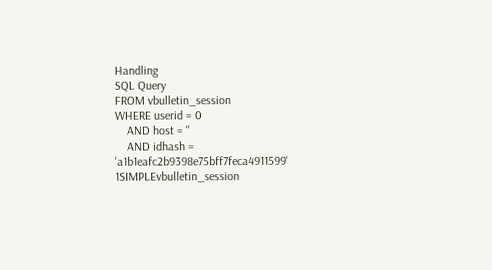Handling
SQL Query
FROM vbulletin_session
WHERE userid = 0
    AND host = ''
    AND idhash = 'a1b1eafc2b9398e75bff7feca4911599'
1SIMPLEvbulletin_session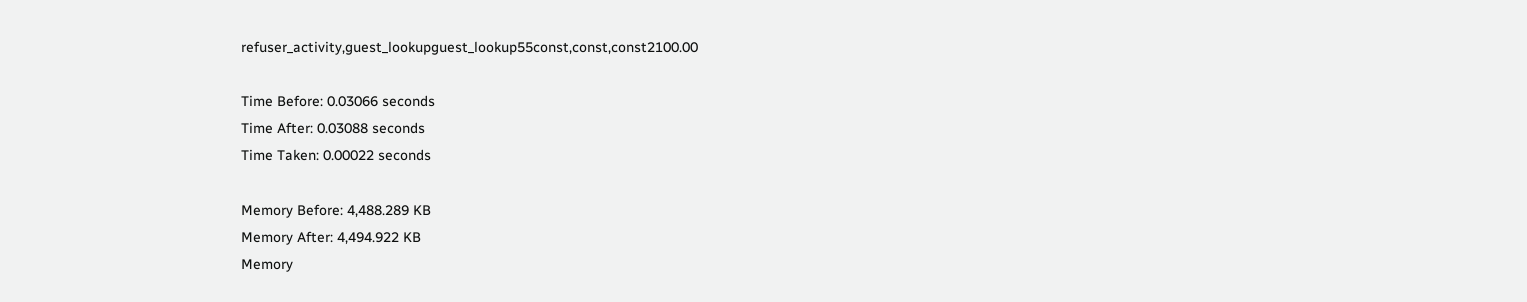refuser_activity,guest_lookupguest_lookup55const,const,const2100.00

Time Before: 0.03066 seconds
Time After: 0.03088 seconds
Time Taken: 0.00022 seconds

Memory Before: 4,488.289 KB
Memory After: 4,494.922 KB
Memory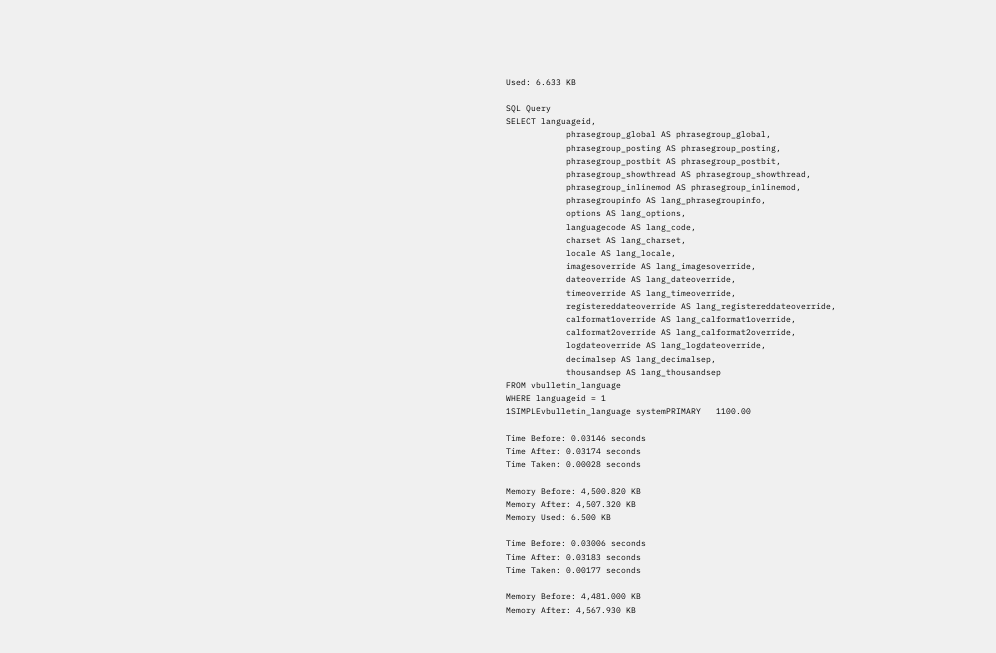Used: 6.633 KB

SQL Query
SELECT languageid,
            phrasegroup_global AS phrasegroup_global,
            phrasegroup_posting AS phrasegroup_posting,
            phrasegroup_postbit AS phrasegroup_postbit,
            phrasegroup_showthread AS phrasegroup_showthread,
            phrasegroup_inlinemod AS phrasegroup_inlinemod,
            phrasegroupinfo AS lang_phrasegroupinfo,
            options AS lang_options,
            languagecode AS lang_code,
            charset AS lang_charset,
            locale AS lang_locale,
            imagesoverride AS lang_imagesoverride,
            dateoverride AS lang_dateoverride,
            timeoverride AS lang_timeoverride,
            registereddateoverride AS lang_registereddateoverride,
            calformat1override AS lang_calformat1override,
            calformat2override AS lang_calformat2override,
            logdateoverride AS lang_logdateoverride,
            decimalsep AS lang_decimalsep,
            thousandsep AS lang_thousandsep
FROM vbulletin_language
WHERE languageid = 1
1SIMPLEvbulletin_language systemPRIMARY   1100.00

Time Before: 0.03146 seconds
Time After: 0.03174 seconds
Time Taken: 0.00028 seconds

Memory Before: 4,500.820 KB
Memory After: 4,507.320 KB
Memory Used: 6.500 KB

Time Before: 0.03006 seconds
Time After: 0.03183 seconds
Time Taken: 0.00177 seconds

Memory Before: 4,481.000 KB
Memory After: 4,567.930 KB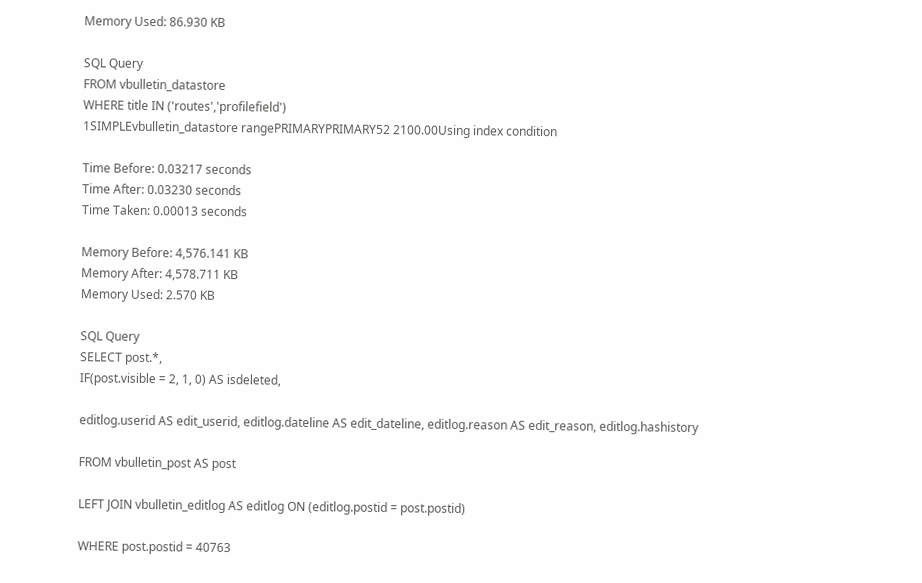Memory Used: 86.930 KB

SQL Query
FROM vbulletin_datastore
WHERE title IN ('routes','profilefield')
1SIMPLEvbulletin_datastore rangePRIMARYPRIMARY52 2100.00Using index condition

Time Before: 0.03217 seconds
Time After: 0.03230 seconds
Time Taken: 0.00013 seconds

Memory Before: 4,576.141 KB
Memory After: 4,578.711 KB
Memory Used: 2.570 KB

SQL Query
SELECT post.*,
IF(post.visible = 2, 1, 0) AS isdeleted,

editlog.userid AS edit_userid, editlog.dateline AS edit_dateline, editlog.reason AS edit_reason, editlog.hashistory

FROM vbulletin_post AS post

LEFT JOIN vbulletin_editlog AS editlog ON (editlog.postid = post.postid)

WHERE post.postid = 40763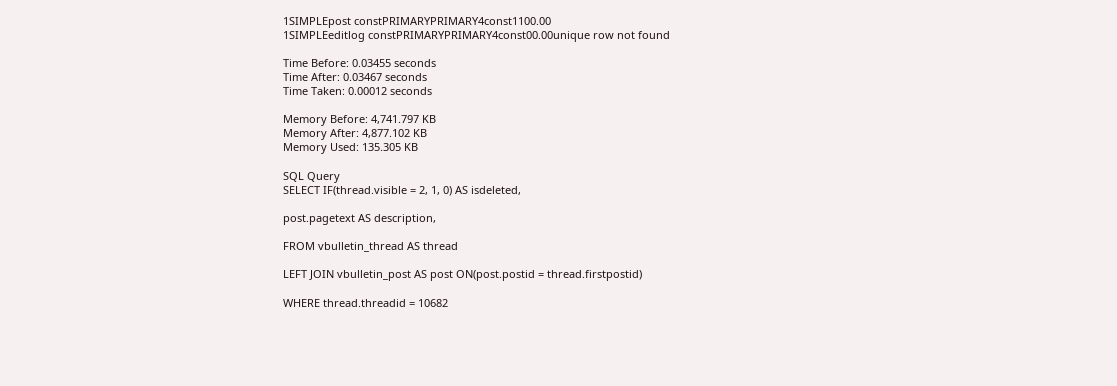1SIMPLEpost constPRIMARYPRIMARY4const1100.00
1SIMPLEeditlog constPRIMARYPRIMARY4const00.00unique row not found

Time Before: 0.03455 seconds
Time After: 0.03467 seconds
Time Taken: 0.00012 seconds

Memory Before: 4,741.797 KB
Memory After: 4,877.102 KB
Memory Used: 135.305 KB

SQL Query
SELECT IF(thread.visible = 2, 1, 0) AS isdeleted,

post.pagetext AS description,

FROM vbulletin_thread AS thread

LEFT JOIN vbulletin_post AS post ON(post.postid = thread.firstpostid)

WHERE thread.threadid = 10682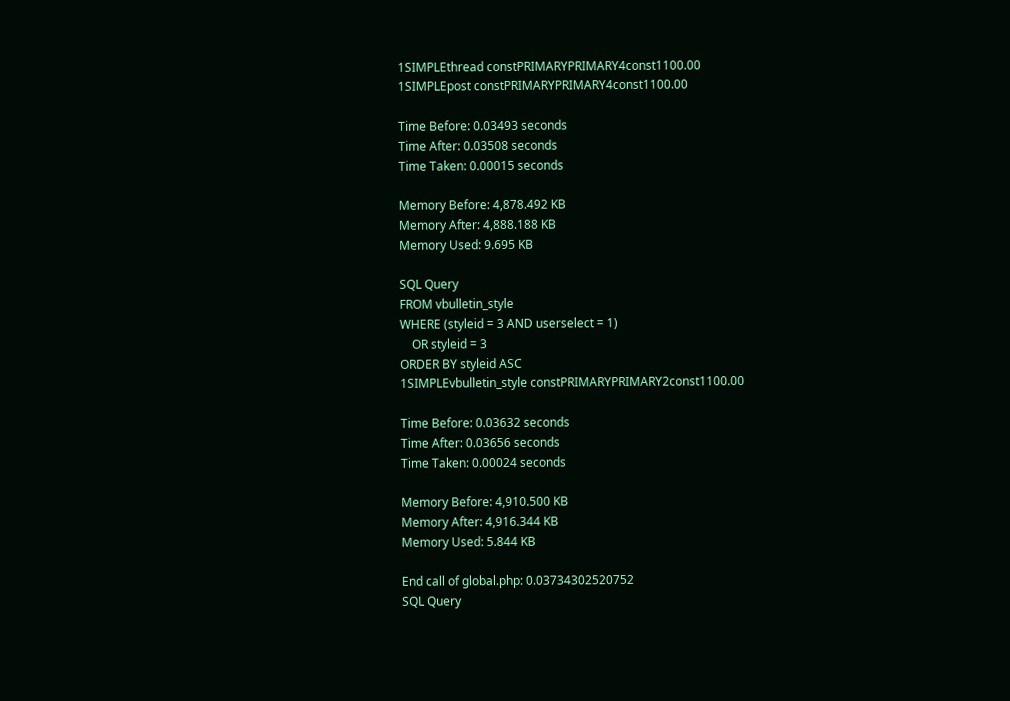1SIMPLEthread constPRIMARYPRIMARY4const1100.00
1SIMPLEpost constPRIMARYPRIMARY4const1100.00

Time Before: 0.03493 seconds
Time After: 0.03508 seconds
Time Taken: 0.00015 seconds

Memory Before: 4,878.492 KB
Memory After: 4,888.188 KB
Memory Used: 9.695 KB

SQL Query
FROM vbulletin_style
WHERE (styleid = 3 AND userselect = 1)
    OR styleid = 3
ORDER BY styleid ASC
1SIMPLEvbulletin_style constPRIMARYPRIMARY2const1100.00

Time Before: 0.03632 seconds
Time After: 0.03656 seconds
Time Taken: 0.00024 seconds

Memory Before: 4,910.500 KB
Memory After: 4,916.344 KB
Memory Used: 5.844 KB

End call of global.php: 0.03734302520752
SQL Query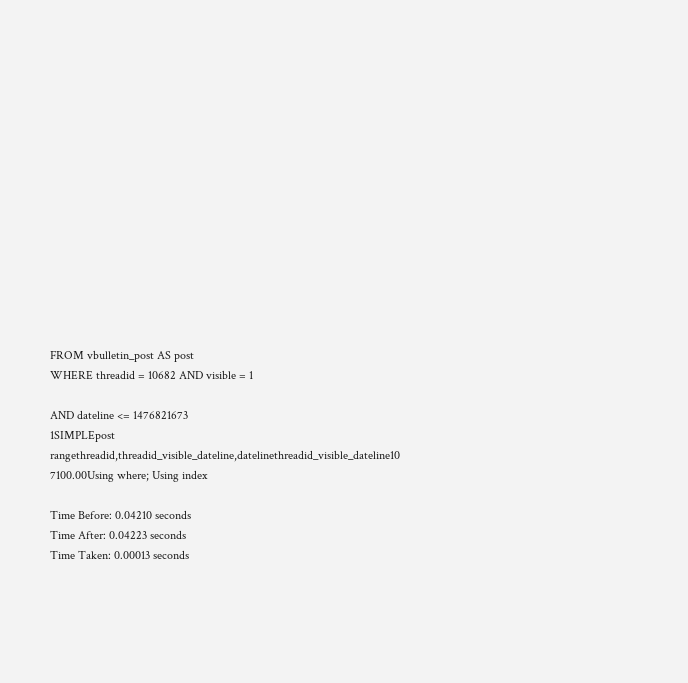FROM vbulletin_post AS post
WHERE threadid = 10682 AND visible = 1

AND dateline <= 1476821673
1SIMPLEpost rangethreadid,threadid_visible_dateline,datelinethreadid_visible_dateline10 7100.00Using where; Using index

Time Before: 0.04210 seconds
Time After: 0.04223 seconds
Time Taken: 0.00013 seconds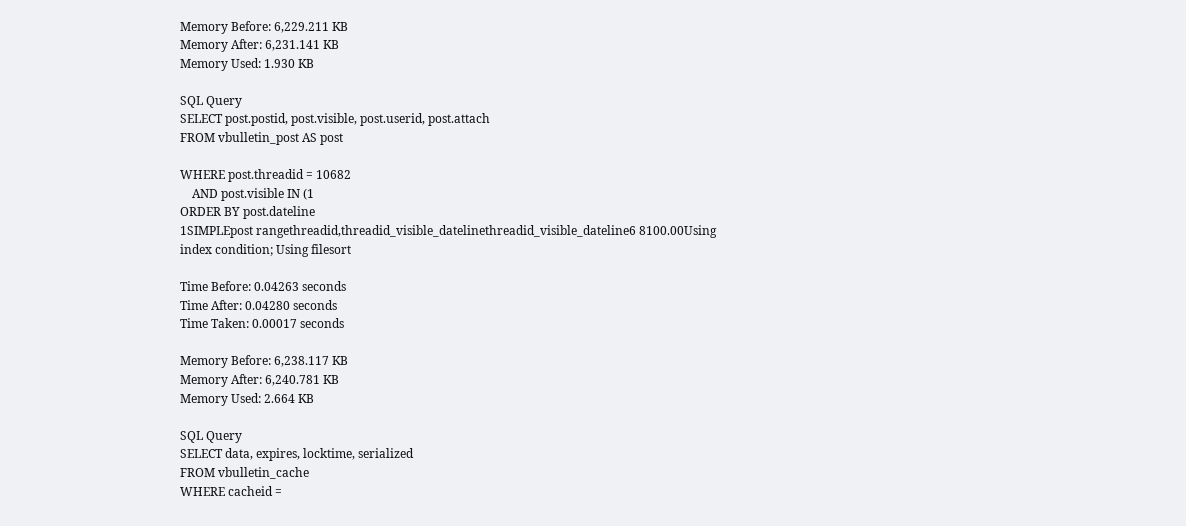Memory Before: 6,229.211 KB
Memory After: 6,231.141 KB
Memory Used: 1.930 KB

SQL Query
SELECT post.postid, post.visible, post.userid, post.attach
FROM vbulletin_post AS post

WHERE post.threadid = 10682
    AND post.visible IN (1
ORDER BY post.dateline
1SIMPLEpost rangethreadid,threadid_visible_datelinethreadid_visible_dateline6 8100.00Using index condition; Using filesort

Time Before: 0.04263 seconds
Time After: 0.04280 seconds
Time Taken: 0.00017 seconds

Memory Before: 6,238.117 KB
Memory After: 6,240.781 KB
Memory Used: 2.664 KB

SQL Query
SELECT data, expires, locktime, serialized
FROM vbulletin_cache
WHERE cacheid =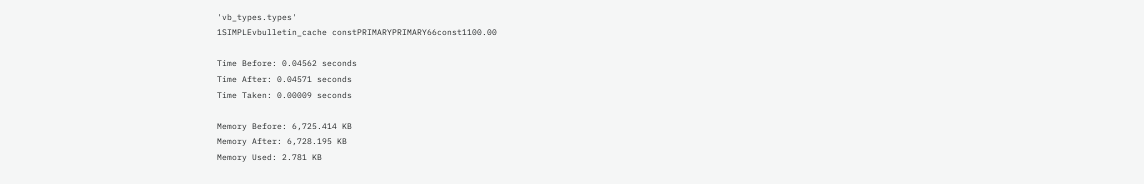'vb_types.types'
1SIMPLEvbulletin_cache constPRIMARYPRIMARY66const1100.00

Time Before: 0.04562 seconds
Time After: 0.04571 seconds
Time Taken: 0.00009 seconds

Memory Before: 6,725.414 KB
Memory After: 6,728.195 KB
Memory Used: 2.781 KB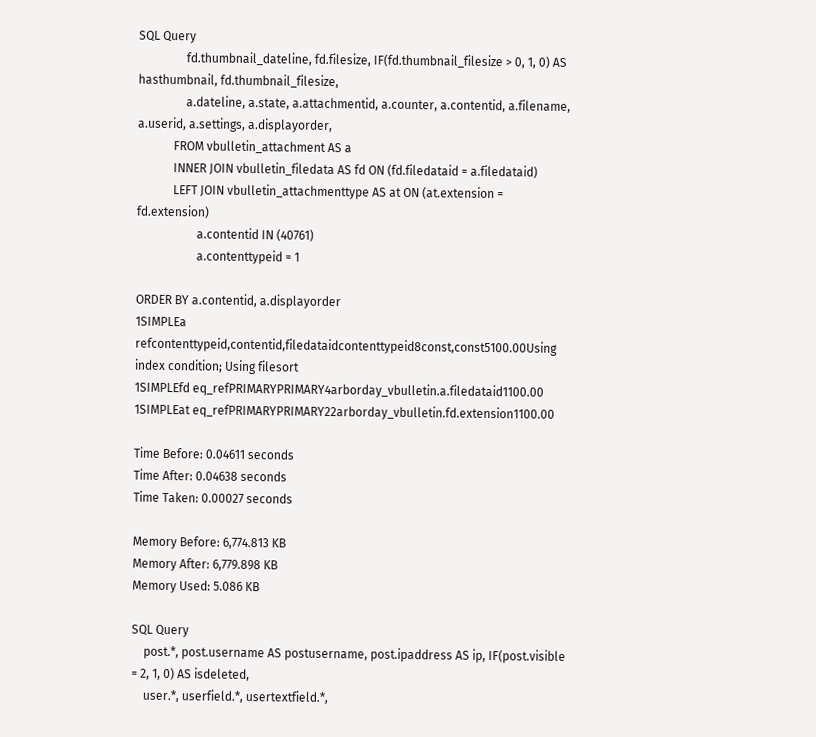SQL Query
                fd.thumbnail_dateline, fd.filesize, IF(fd.thumbnail_filesize > 0, 1, 0) AS hasthumbnail, fd.thumbnail_filesize,
                a.dateline, a.state, a.attachmentid, a.counter, a.contentid, a.filename, a.userid, a.settings, a.displayorder,
            FROM vbulletin_attachment AS a
            INNER JOIN vbulletin_filedata AS fd ON (fd.filedataid = a.filedataid)
            LEFT JOIN vbulletin_attachmenttype AS at ON (at.extension = fd.extension)
                    a.contentid IN (40761)
                    a.contenttypeid = 1

ORDER BY a.contentid, a.displayorder
1SIMPLEa refcontenttypeid,contentid,filedataidcontenttypeid8const,const5100.00Using index condition; Using filesort
1SIMPLEfd eq_refPRIMARYPRIMARY4arborday_vbulletin.a.filedataid1100.00
1SIMPLEat eq_refPRIMARYPRIMARY22arborday_vbulletin.fd.extension1100.00

Time Before: 0.04611 seconds
Time After: 0.04638 seconds
Time Taken: 0.00027 seconds

Memory Before: 6,774.813 KB
Memory After: 6,779.898 KB
Memory Used: 5.086 KB

SQL Query
    post.*, post.username AS postusername, post.ipaddress AS ip, IF(post.visible = 2, 1, 0) AS isdeleted,
    user.*, userfield.*, usertextfield.*,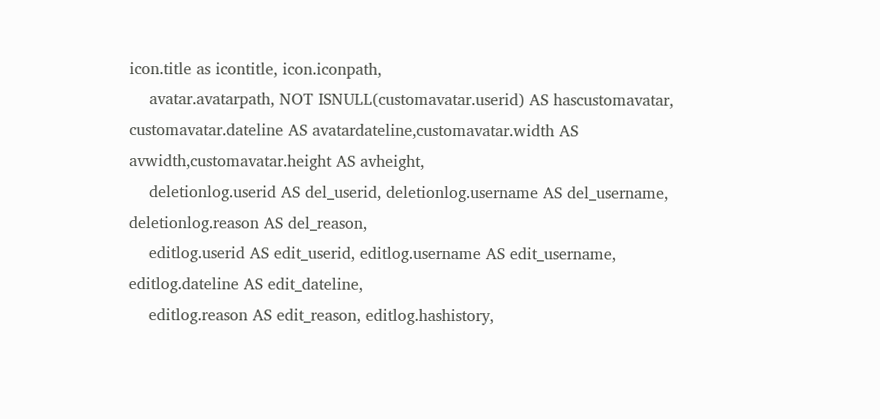icon.title as icontitle, icon.iconpath,
    avatar.avatarpath, NOT ISNULL(customavatar.userid) AS hascustomavatar, customavatar.dateline AS avatardateline,customavatar.width AS avwidth,customavatar.height AS avheight,
    deletionlog.userid AS del_userid, deletionlog.username AS del_username, deletionlog.reason AS del_reason,
    editlog.userid AS edit_userid, editlog.username AS edit_username, editlog.dateline AS edit_dateline,
    editlog.reason AS edit_reason, editlog.hashistory,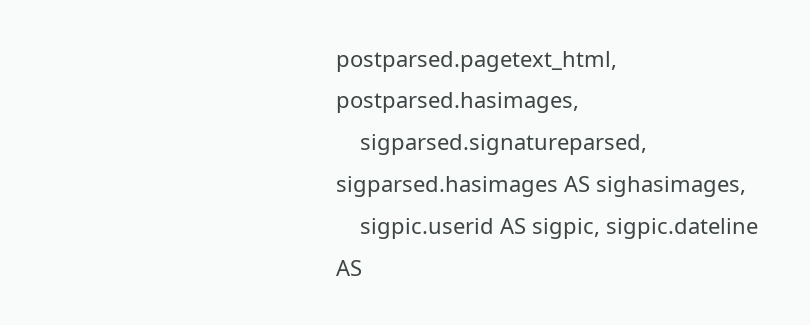postparsed.pagetext_html, postparsed.hasimages,
    sigparsed.signatureparsed, sigparsed.hasimages AS sighasimages,
    sigpic.userid AS sigpic, sigpic.dateline AS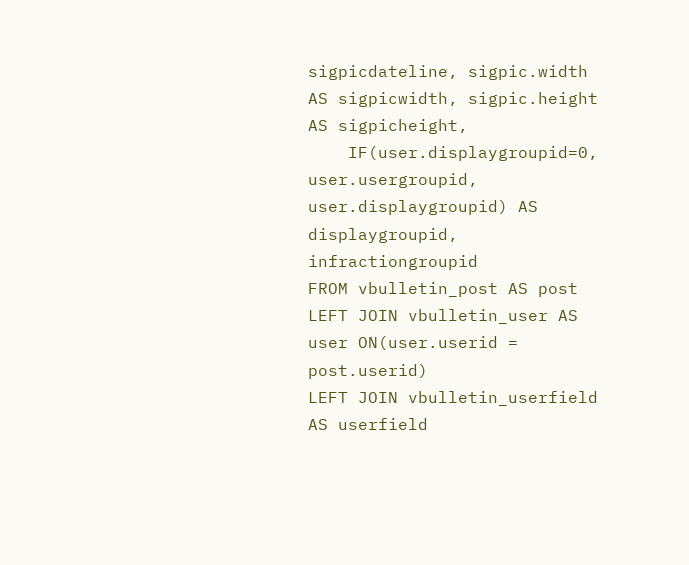sigpicdateline, sigpic.width AS sigpicwidth, sigpic.height AS sigpicheight,
    IF(user.displaygroupid=0, user.usergroupid, user.displaygroupid) AS displaygroupid, infractiongroupid
FROM vbulletin_post AS post
LEFT JOIN vbulletin_user AS user ON(user.userid = post.userid)
LEFT JOIN vbulletin_userfield AS userfield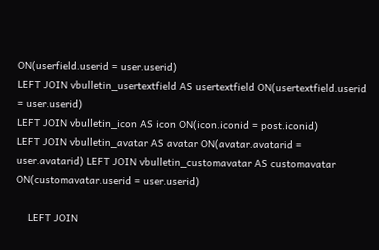ON(userfield.userid = user.userid)
LEFT JOIN vbulletin_usertextfield AS usertextfield ON(usertextfield.userid = user.userid)
LEFT JOIN vbulletin_icon AS icon ON(icon.iconid = post.iconid)
LEFT JOIN vbulletin_avatar AS avatar ON(avatar.avatarid = user.avatarid) LEFT JOIN vbulletin_customavatar AS customavatar ON(customavatar.userid = user.userid)

    LEFT JOIN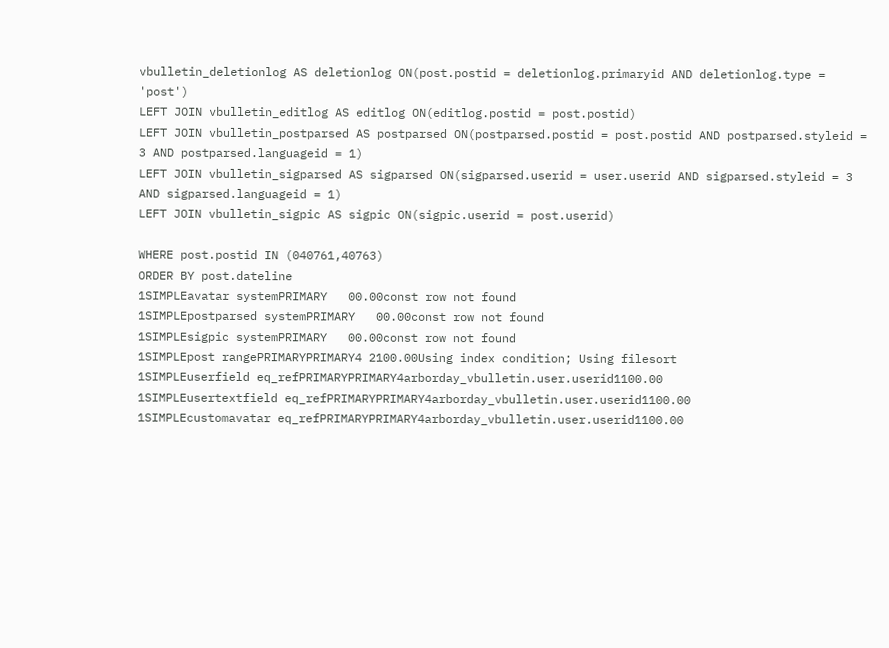vbulletin_deletionlog AS deletionlog ON(post.postid = deletionlog.primaryid AND deletionlog.type = 'post')
LEFT JOIN vbulletin_editlog AS editlog ON(editlog.postid = post.postid)
LEFT JOIN vbulletin_postparsed AS postparsed ON(postparsed.postid = post.postid AND postparsed.styleid = 3 AND postparsed.languageid = 1)
LEFT JOIN vbulletin_sigparsed AS sigparsed ON(sigparsed.userid = user.userid AND sigparsed.styleid = 3 AND sigparsed.languageid = 1)
LEFT JOIN vbulletin_sigpic AS sigpic ON(sigpic.userid = post.userid)

WHERE post.postid IN (040761,40763)
ORDER BY post.dateline
1SIMPLEavatar systemPRIMARY   00.00const row not found
1SIMPLEpostparsed systemPRIMARY   00.00const row not found
1SIMPLEsigpic systemPRIMARY   00.00const row not found
1SIMPLEpost rangePRIMARYPRIMARY4 2100.00Using index condition; Using filesort
1SIMPLEuserfield eq_refPRIMARYPRIMARY4arborday_vbulletin.user.userid1100.00
1SIMPLEusertextfield eq_refPRIMARYPRIMARY4arborday_vbulletin.user.userid1100.00
1SIMPLEcustomavatar eq_refPRIMARYPRIMARY4arborday_vbulletin.user.userid1100.00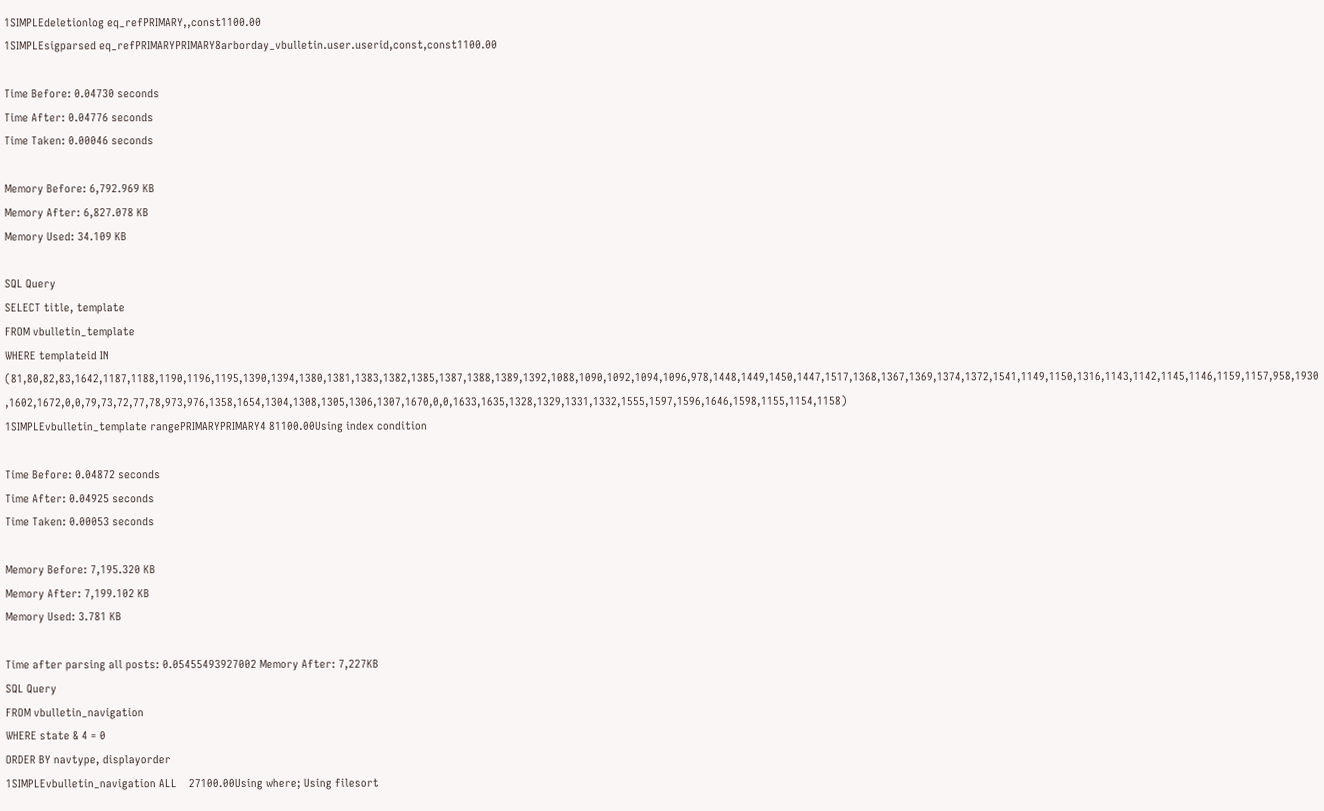1SIMPLEdeletionlog eq_refPRIMARY,,const1100.00
1SIMPLEsigparsed eq_refPRIMARYPRIMARY8arborday_vbulletin.user.userid,const,const1100.00

Time Before: 0.04730 seconds
Time After: 0.04776 seconds
Time Taken: 0.00046 seconds

Memory Before: 6,792.969 KB
Memory After: 6,827.078 KB
Memory Used: 34.109 KB

SQL Query
SELECT title, template
FROM vbulletin_template
WHERE templateid IN (81,80,82,83,1642,1187,1188,1190,1196,1195,1390,1394,1380,1381,1383,1382,1385,1387,1388,1389,1392,1088,1090,1092,1094,1096,978,1448,1449,1450,1447,1517,1368,1367,1369,1374,1372,1541,1149,1150,1316,1143,1142,1145,1146,1159,1157,958,1930,1602,1672,0,0,79,73,72,77,78,973,976,1358,1654,1304,1308,1305,1306,1307,1670,0,0,1633,1635,1328,1329,1331,1332,1555,1597,1596,1646,1598,1155,1154,1158)
1SIMPLEvbulletin_template rangePRIMARYPRIMARY4 81100.00Using index condition

Time Before: 0.04872 seconds
Time After: 0.04925 seconds
Time Taken: 0.00053 seconds

Memory Before: 7,195.320 KB
Memory After: 7,199.102 KB
Memory Used: 3.781 KB

Time after parsing all posts: 0.05455493927002 Memory After: 7,227KB
SQL Query
FROM vbulletin_navigation
WHERE state & 4 = 0
ORDER BY navtype, displayorder
1SIMPLEvbulletin_navigation ALL    27100.00Using where; Using filesort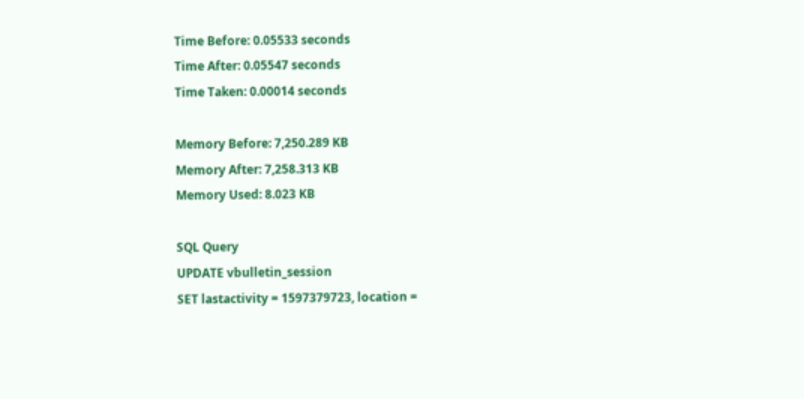Time Before: 0.05533 seconds
Time After: 0.05547 seconds
Time Taken: 0.00014 seconds

Memory Before: 7,250.289 KB
Memory After: 7,258.313 KB
Memory Used: 8.023 KB

SQL Query
UPDATE vbulletin_session
SET lastactivity = 1597379723, location =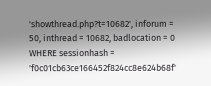'showthread.php?t=10682', inforum = 50, inthread = 10682, badlocation = 0
WHERE sessionhash = 'f0c01cb63ce166452f824cc8e624b68f'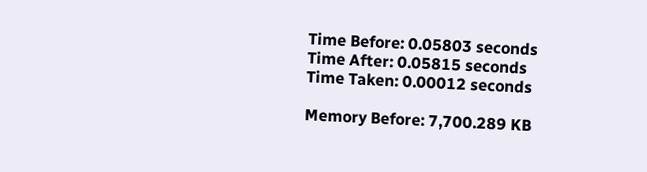Time Before: 0.05803 seconds
Time After: 0.05815 seconds
Time Taken: 0.00012 seconds

Memory Before: 7,700.289 KB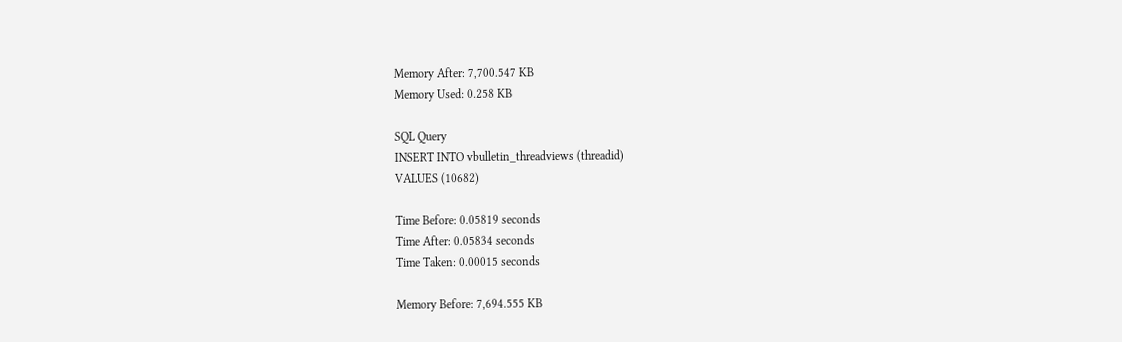Memory After: 7,700.547 KB
Memory Used: 0.258 KB

SQL Query
INSERT INTO vbulletin_threadviews (threadid)
VALUES (10682)

Time Before: 0.05819 seconds
Time After: 0.05834 seconds
Time Taken: 0.00015 seconds

Memory Before: 7,694.555 KB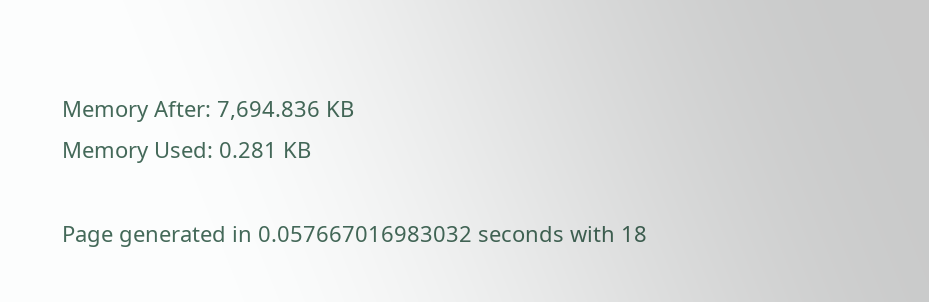Memory After: 7,694.836 KB
Memory Used: 0.281 KB

Page generated in 0.057667016983032 seconds with 18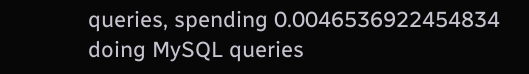queries, spending 0.0046536922454834 doing MySQL queries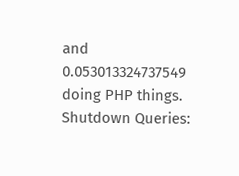and 0.053013324737549 doing PHP things.
Shutdown Queries: